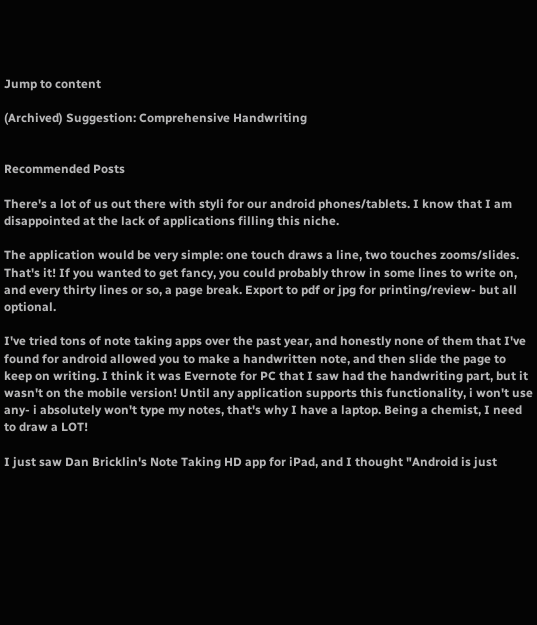Jump to content

(Archived) Suggestion: Comprehensive Handwriting


Recommended Posts

There's a lot of us out there with styli for our android phones/tablets. I know that I am disappointed at the lack of applications filling this niche.

The application would be very simple: one touch draws a line, two touches zooms/slides. That's it! If you wanted to get fancy, you could probably throw in some lines to write on, and every thirty lines or so, a page break. Export to pdf or jpg for printing/review- but all optional.

I've tried tons of note taking apps over the past year, and honestly none of them that I've found for android allowed you to make a handwritten note, and then slide the page to keep on writing. I think it was Evernote for PC that I saw had the handwriting part, but it wasn't on the mobile version! Until any application supports this functionality, i won't use any- i absolutely won't type my notes, that's why I have a laptop. Being a chemist, I need to draw a LOT!

I just saw Dan Bricklin's Note Taking HD app for iPad, and I thought "Android is just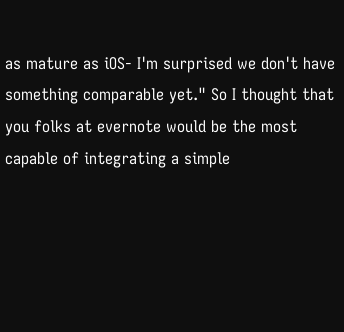as mature as iOS- I'm surprised we don't have something comparable yet." So I thought that you folks at evernote would be the most capable of integrating a simple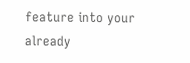feature into your already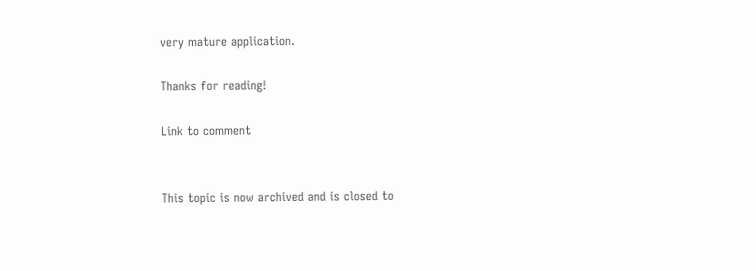very mature application.

Thanks for reading!

Link to comment


This topic is now archived and is closed to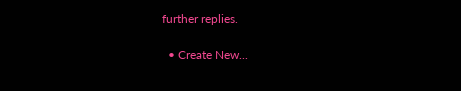further replies.

  • Create New...